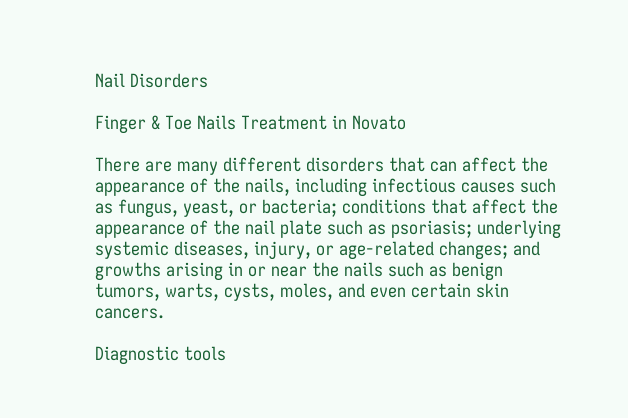Nail Disorders

Finger & Toe Nails Treatment in Novato

There are many different disorders that can affect the appearance of the nails, including infectious causes such as fungus, yeast, or bacteria; conditions that affect the appearance of the nail plate such as psoriasis; underlying systemic diseases, injury, or age-related changes; and growths arising in or near the nails such as benign tumors, warts, cysts, moles, and even certain skin cancers.

Diagnostic tools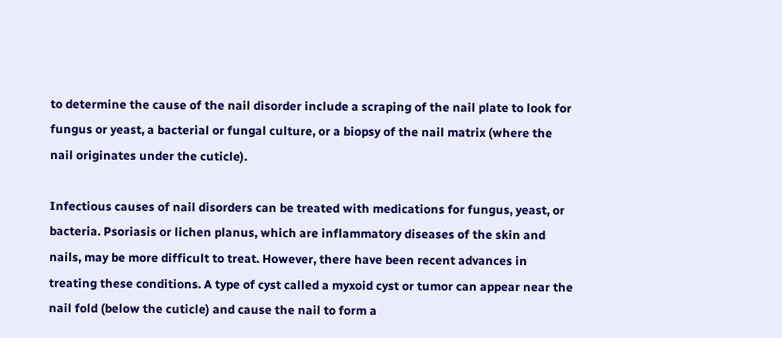to determine the cause of the nail disorder include a scraping of the nail plate to look for fungus or yeast, a bacterial or fungal culture, or a biopsy of the nail matrix (where the nail originates under the cuticle).

Infectious causes of nail disorders can be treated with medications for fungus, yeast, or bacteria. Psoriasis or lichen planus, which are inflammatory diseases of the skin and nails, may be more difficult to treat. However, there have been recent advances in treating these conditions. A type of cyst called a myxoid cyst or tumor can appear near the nail fold (below the cuticle) and cause the nail to form a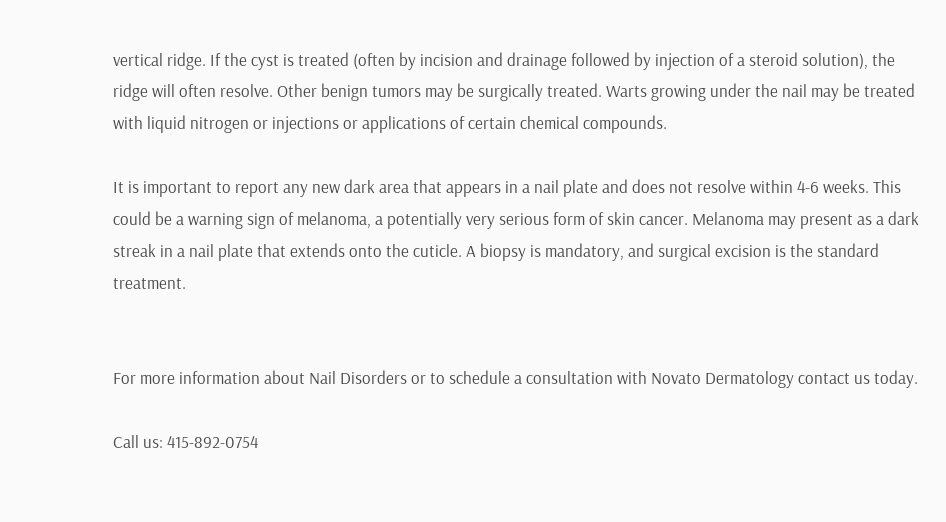vertical ridge. If the cyst is treated (often by incision and drainage followed by injection of a steroid solution), the ridge will often resolve. Other benign tumors may be surgically treated. Warts growing under the nail may be treated with liquid nitrogen or injections or applications of certain chemical compounds.

It is important to report any new dark area that appears in a nail plate and does not resolve within 4-6 weeks. This could be a warning sign of melanoma, a potentially very serious form of skin cancer. Melanoma may present as a dark streak in a nail plate that extends onto the cuticle. A biopsy is mandatory, and surgical excision is the standard treatment.


For more information about Nail Disorders or to schedule a consultation with Novato Dermatology contact us today.

Call us: 415-892-0754